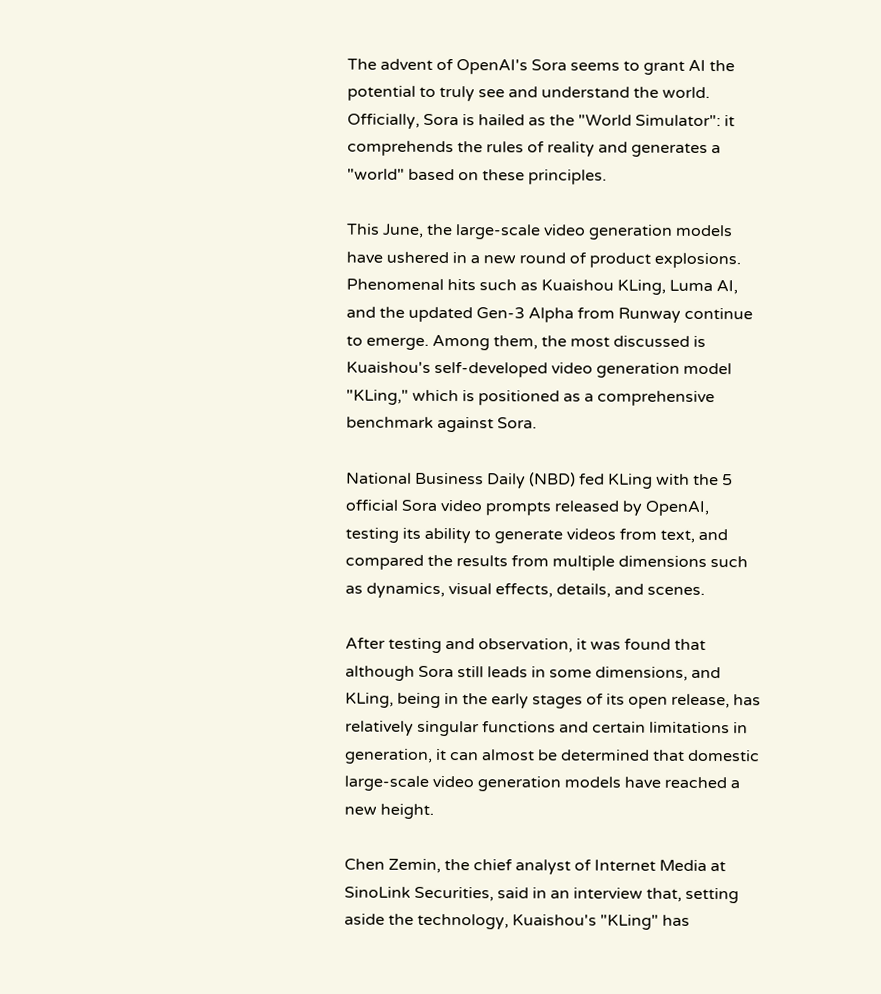The advent of OpenAI's Sora seems to grant AI the potential to truly see and understand the world. Officially, Sora is hailed as the "World Simulator": it comprehends the rules of reality and generates a "world" based on these principles.

This June, the large-scale video generation models have ushered in a new round of product explosions. Phenomenal hits such as Kuaishou KLing, Luma AI, and the updated Gen-3 Alpha from Runway continue to emerge. Among them, the most discussed is Kuaishou's self-developed video generation model "KLing," which is positioned as a comprehensive benchmark against Sora.

National Business Daily (NBD) fed KLing with the 5 official Sora video prompts released by OpenAI, testing its ability to generate videos from text, and compared the results from multiple dimensions such as dynamics, visual effects, details, and scenes.

After testing and observation, it was found that although Sora still leads in some dimensions, and KLing, being in the early stages of its open release, has relatively singular functions and certain limitations in generation, it can almost be determined that domestic large-scale video generation models have reached a new height.

Chen Zemin, the chief analyst of Internet Media at SinoLink Securities, said in an interview that, setting aside the technology, Kuaishou's "KLing" has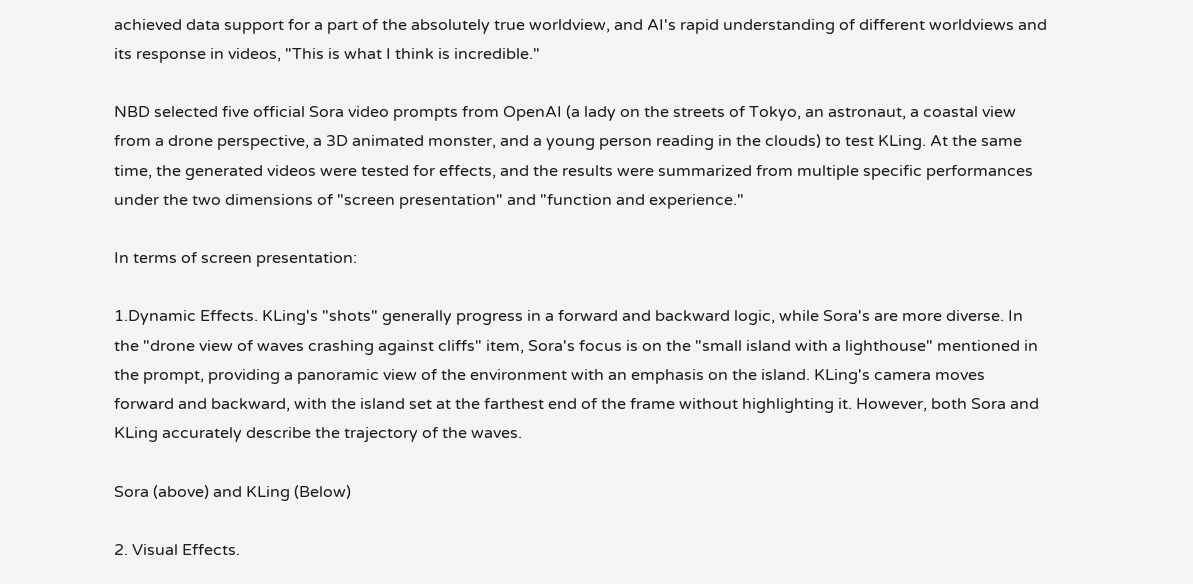achieved data support for a part of the absolutely true worldview, and AI's rapid understanding of different worldviews and its response in videos, "This is what I think is incredible."

NBD selected five official Sora video prompts from OpenAI (a lady on the streets of Tokyo, an astronaut, a coastal view from a drone perspective, a 3D animated monster, and a young person reading in the clouds) to test KLing. At the same time, the generated videos were tested for effects, and the results were summarized from multiple specific performances under the two dimensions of "screen presentation" and "function and experience."

In terms of screen presentation:

1.Dynamic Effects. KLing's "shots" generally progress in a forward and backward logic, while Sora's are more diverse. In the "drone view of waves crashing against cliffs" item, Sora's focus is on the "small island with a lighthouse" mentioned in the prompt, providing a panoramic view of the environment with an emphasis on the island. KLing's camera moves forward and backward, with the island set at the farthest end of the frame without highlighting it. However, both Sora and KLing accurately describe the trajectory of the waves.

Sora (above) and KLing (Below)

2. Visual Effects.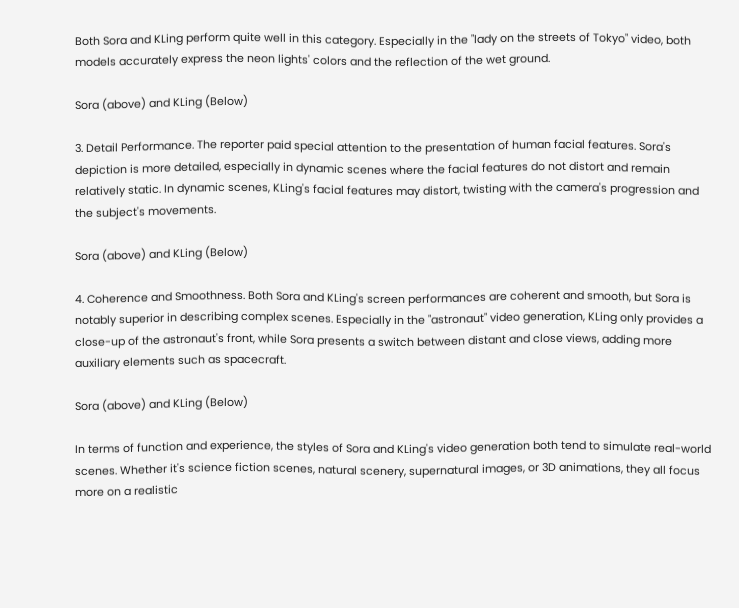Both Sora and KLing perform quite well in this category. Especially in the "lady on the streets of Tokyo" video, both models accurately express the neon lights' colors and the reflection of the wet ground.

Sora (above) and KLing (Below)

3. Detail Performance. The reporter paid special attention to the presentation of human facial features. Sora's depiction is more detailed, especially in dynamic scenes where the facial features do not distort and remain relatively static. In dynamic scenes, KLing's facial features may distort, twisting with the camera's progression and the subject's movements.

Sora (above) and KLing (Below)

4. Coherence and Smoothness. Both Sora and KLing's screen performances are coherent and smooth, but Sora is notably superior in describing complex scenes. Especially in the "astronaut" video generation, KLing only provides a close-up of the astronaut's front, while Sora presents a switch between distant and close views, adding more auxiliary elements such as spacecraft.

Sora (above) and KLing (Below)

In terms of function and experience, the styles of Sora and KLing's video generation both tend to simulate real-world scenes. Whether it's science fiction scenes, natural scenery, supernatural images, or 3D animations, they all focus more on a realistic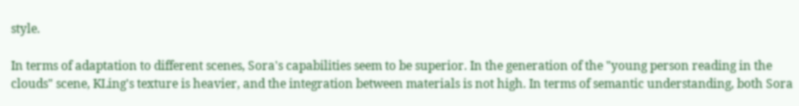style.

In terms of adaptation to different scenes, Sora's capabilities seem to be superior. In the generation of the "young person reading in the clouds" scene, KLing's texture is heavier, and the integration between materials is not high. In terms of semantic understanding, both Sora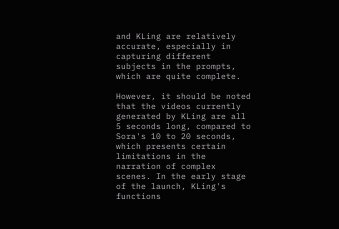and KLing are relatively accurate, especially in capturing different subjects in the prompts, which are quite complete.

However, it should be noted that the videos currently generated by KLing are all 5 seconds long, compared to Sora's 10 to 20 seconds, which presents certain limitations in the narration of complex scenes. In the early stage of the launch, KLing's functions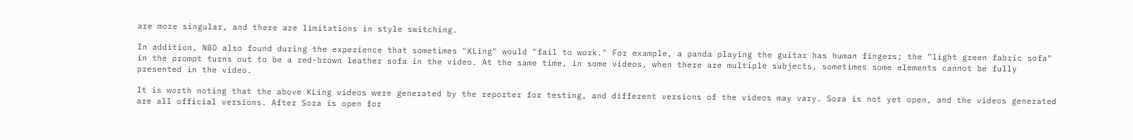are more singular, and there are limitations in style switching.

In addition, NBD also found during the experience that sometimes "KLing" would "fail to work." For example, a panda playing the guitar has human fingers; the "light green fabric sofa" in the prompt turns out to be a red-brown leather sofa in the video. At the same time, in some videos, when there are multiple subjects, sometimes some elements cannot be fully presented in the video.

It is worth noting that the above KLing videos were generated by the reporter for testing, and different versions of the videos may vary. Sora is not yet open, and the videos generated are all official versions. After Sora is open for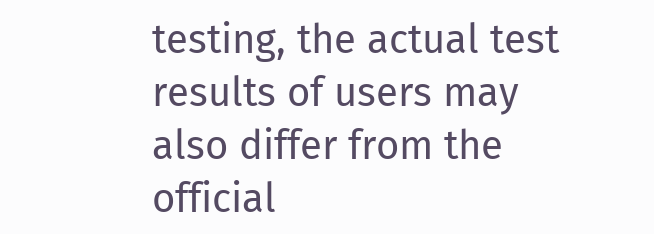testing, the actual test results of users may also differ from the official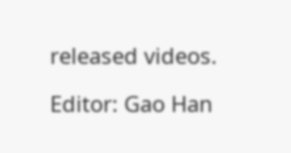released videos.

Editor: Gao Han